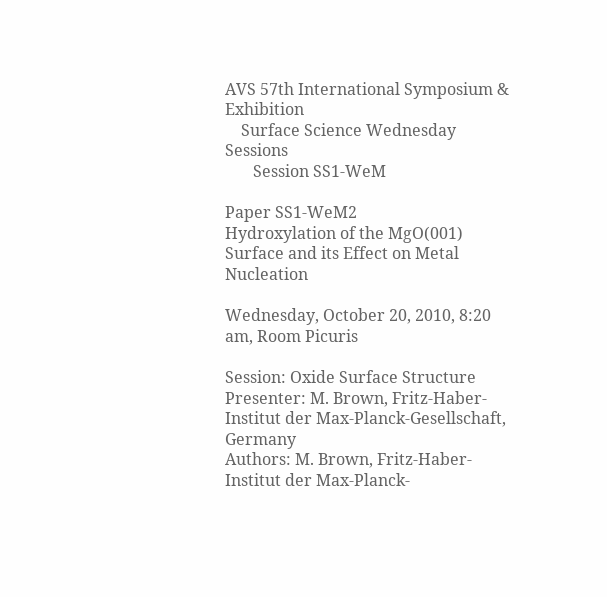AVS 57th International Symposium & Exhibition
    Surface Science Wednesday Sessions
       Session SS1-WeM

Paper SS1-WeM2
Hydroxylation of the MgO(001) Surface and its Effect on Metal Nucleation

Wednesday, October 20, 2010, 8:20 am, Room Picuris

Session: Oxide Surface Structure
Presenter: M. Brown, Fritz-Haber-Institut der Max-Planck-Gesellschaft, Germany
Authors: M. Brown, Fritz-Haber-Institut der Max-Planck-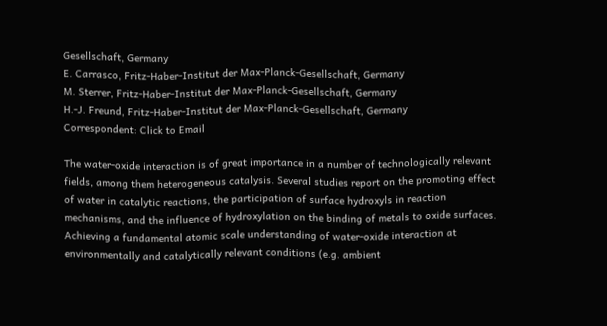Gesellschaft, Germany
E. Carrasco, Fritz-Haber-Institut der Max-Planck-Gesellschaft, Germany
M. Sterrer, Fritz-Haber-Institut der Max-Planck-Gesellschaft, Germany
H.-J. Freund, Fritz-Haber-Institut der Max-Planck-Gesellschaft, Germany
Correspondent: Click to Email

The water-oxide interaction is of great importance in a number of technologically relevant fields, among them heterogeneous catalysis. Several studies report on the promoting effect of water in catalytic reactions, the participation of surface hydroxyls in reaction mechanisms, and the influence of hydroxylation on the binding of metals to oxide surfaces. Achieving a fundamental atomic scale understanding of water-oxide interaction at environmentally and catalytically relevant conditions (e.g. ambient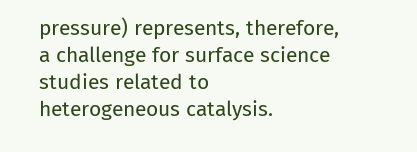pressure) represents, therefore, a challenge for surface science studies related to heterogeneous catalysis.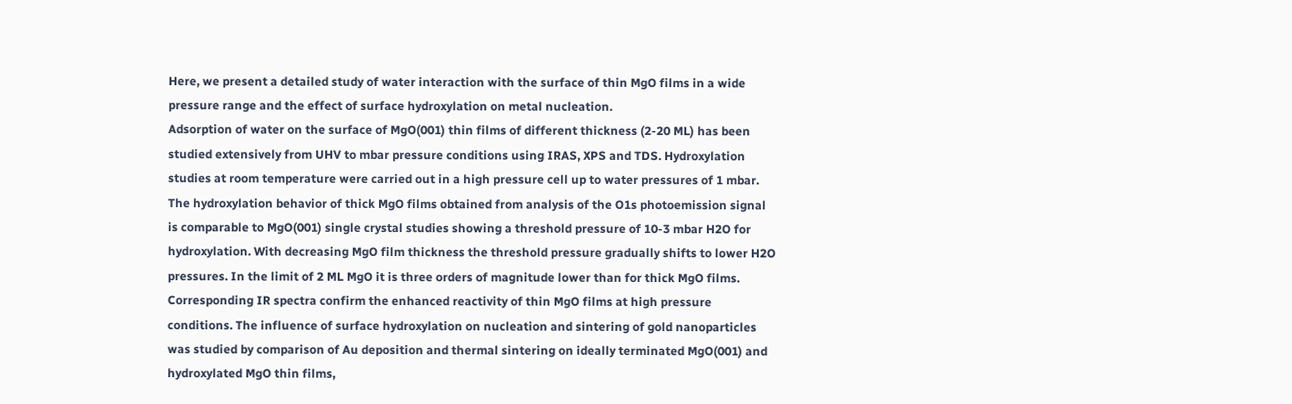Here, we present a detailed study of water interaction with the surface of thin MgO films in a wide pressure range and the effect of surface hydroxylation on metal nucleation.
Adsorption of water on the surface of MgO(001) thin films of different thickness (2-20 ML) has been studied extensively from UHV to mbar pressure conditions using IRAS, XPS and TDS. Hydroxylation studies at room temperature were carried out in a high pressure cell up to water pressures of 1 mbar. The hydroxylation behavior of thick MgO films obtained from analysis of the O1s photoemission signal is comparable to MgO(001) single crystal studies showing a threshold pressure of 10-3 mbar H2O for hydroxylation. With decreasing MgO film thickness the threshold pressure gradually shifts to lower H2O pressures. In the limit of 2 ML MgO it is three orders of magnitude lower than for thick MgO films. Corresponding IR spectra confirm the enhanced reactivity of thin MgO films at high pressure conditions. The influence of surface hydroxylation on nucleation and sintering of gold nanoparticles was studied by comparison of Au deposition and thermal sintering on ideally terminated MgO(001) and hydroxylated MgO thin films,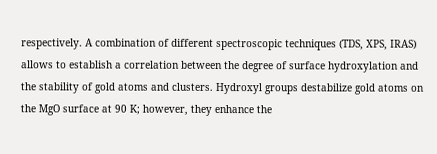respectively. A combination of different spectroscopic techniques (TDS, XPS, IRAS) allows to establish a correlation between the degree of surface hydroxylation and the stability of gold atoms and clusters. Hydroxyl groups destabilize gold atoms on the MgO surface at 90 K; however, they enhance the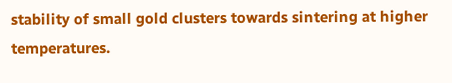stability of small gold clusters towards sintering at higher temperatures.